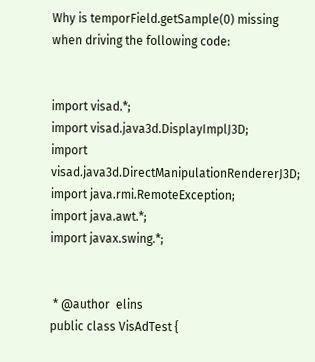Why is temporField.getSample(0) missing when driving the following code:


import visad.*;
import visad.java3d.DisplayImplJ3D;
import visad.java3d.DirectManipulationRendererJ3D;
import java.rmi.RemoteException;
import java.awt.*;
import javax.swing.*;


 * @author  elins
public class VisAdTest {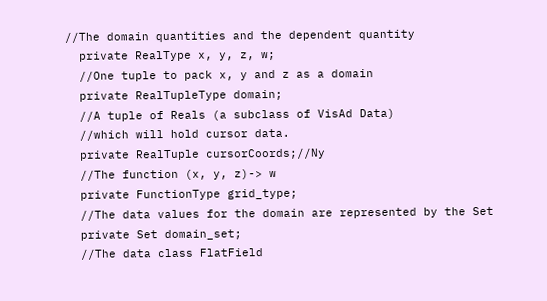//The domain quantities and the dependent quantity
  private RealType x, y, z, w;
  //One tuple to pack x, y and z as a domain
  private RealTupleType domain;
  //A tuple of Reals (a subclass of VisAd Data)
  //which will hold cursor data.
  private RealTuple cursorCoords;//Ny
  //The function (x, y, z)-> w
  private FunctionType grid_type;
  //The data values for the domain are represented by the Set
  private Set domain_set;
  //The data class FlatField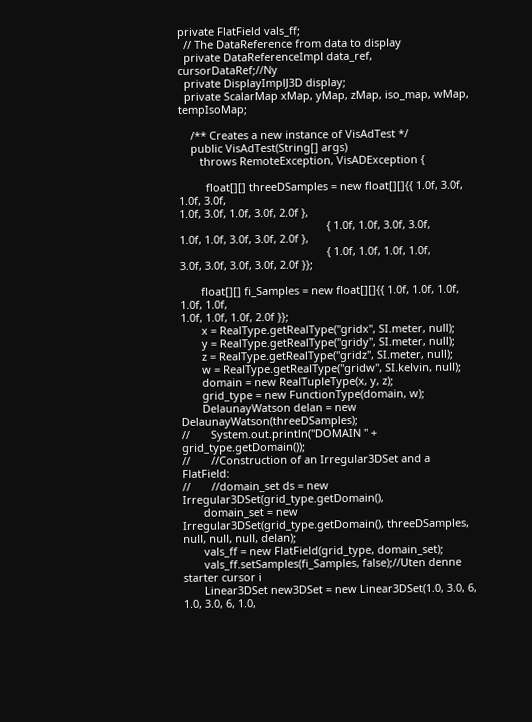private FlatField vals_ff;
  // The DataReference from data to display
  private DataReferenceImpl data_ref, cursorDataRef;//Ny
  private DisplayImplJ3D display;
  private ScalarMap xMap, yMap, zMap, iso_map, wMap, tempIsoMap;

    /** Creates a new instance of VisAdTest */
    public VisAdTest(String[] args)
       throws RemoteException, VisADException {

         float[][] threeDSamples = new float[][]{{ 1.0f, 3.0f, 1.0f, 3.0f,
1.0f, 3.0f, 1.0f, 3.0f, 2.0f },
                                                 { 1.0f, 1.0f, 3.0f, 3.0f,
1.0f, 1.0f, 3.0f, 3.0f, 2.0f },
                                                 { 1.0f, 1.0f, 1.0f, 1.0f,
3.0f, 3.0f, 3.0f, 3.0f, 2.0f }};

       float[][] fi_Samples = new float[][]{{ 1.0f, 1.0f, 1.0f, 1.0f, 1.0f,
1.0f, 1.0f, 1.0f, 2.0f }};
       x = RealType.getRealType("gridx", SI.meter, null);
       y = RealType.getRealType("gridy", SI.meter, null);
       z = RealType.getRealType("gridz", SI.meter, null);
       w = RealType.getRealType("gridw", SI.kelvin, null);
       domain = new RealTupleType(x, y, z);
       grid_type = new FunctionType(domain, w);
       DelaunayWatson delan = new DelaunayWatson(threeDSamples);
//       System.out.println("DOMAIN " + grid_type.getDomain());
//       //Construction of an Irregular3DSet and a FlatField:
//       //domain_set ds = new Irregular3DSet(grid_type.getDomain(),
       domain_set = new Irregular3DSet(grid_type.getDomain(), threeDSamples,
null, null, null, delan);
       vals_ff = new FlatField(grid_type, domain_set);
       vals_ff.setSamples(fi_Samples, false);//Uten denne starter cursor i
       Linear3DSet new3DSet = new Linear3DSet(1.0, 3.0, 6, 1.0, 3.0, 6, 1.0,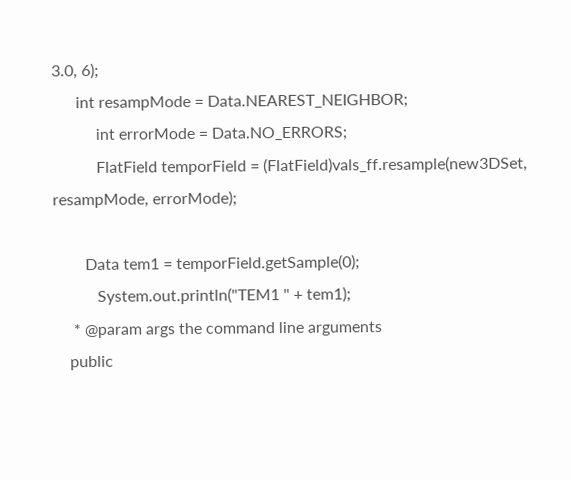3.0, 6);
      int resampMode = Data.NEAREST_NEIGHBOR;
           int errorMode = Data.NO_ERRORS;
           FlatField temporField = (FlatField)vals_ff.resample(new3DSet,
resampMode, errorMode);

        Data tem1 = temporField.getSample(0);
           System.out.println("TEM1 " + tem1);
     * @param args the command line arguments
    public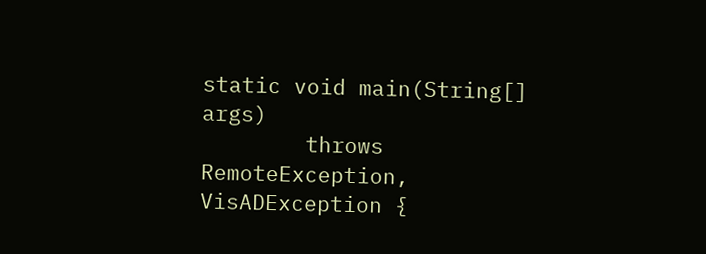static void main(String[] args)
        throws RemoteException, VisADException {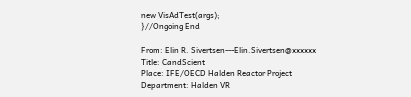new VisAdTest(args);
}//Ongoing End

From: Elin R. Sivertsen---Elin.Sivertsen@xxxxxx
Title: CandScient
Place: IFE/OECD Halden Reactor Project
Department: Halden VR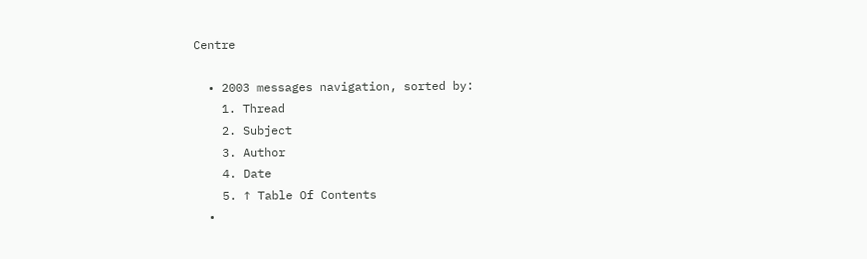Centre

  • 2003 messages navigation, sorted by:
    1. Thread
    2. Subject
    3. Author
    4. Date
    5. ↑ Table Of Contents
  •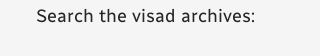Search the visad archives: